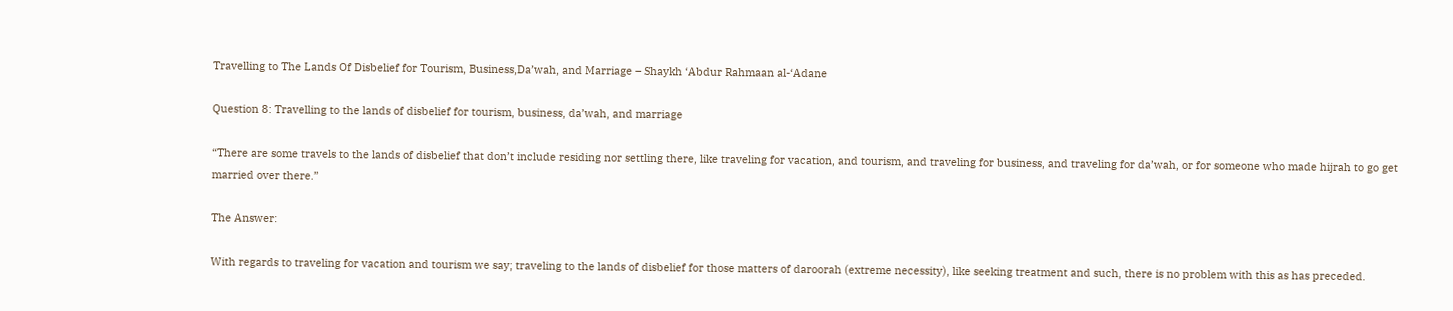Travelling to The Lands Of Disbelief for Tourism, Business,Da’wah, and Marriage – Shaykh ‘Abdur Rahmaan al-‘Adane

Question 8: Travelling to the lands of disbelief for tourism, business, da’wah, and marriage

“There are some travels to the lands of disbelief that don’t include residing nor settling there, like traveling for vacation, and tourism, and traveling for business, and traveling for da’wah, or for someone who made hijrah to go get married over there.”

The Answer:

With regards to traveling for vacation and tourism we say; traveling to the lands of disbelief for those matters of daroorah (extreme necessity), like seeking treatment and such, there is no problem with this as has preceded.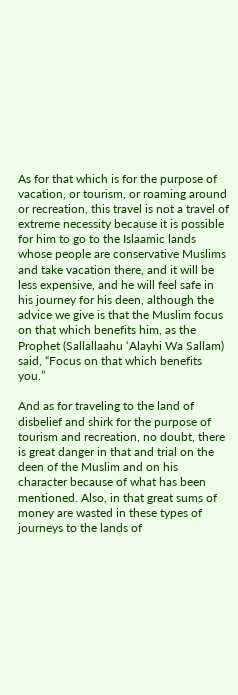As for that which is for the purpose of vacation, or tourism, or roaming around or recreation, this travel is not a travel of extreme necessity because it is possible for him to go to the Islaamic lands whose people are conservative Muslims and take vacation there, and it will be less expensive, and he will feel safe in his journey for his deen, although the advice we give is that the Muslim focus on that which benefits him, as the Prophet (Sallallaahu ‘Alayhi Wa Sallam) said, “Focus on that which benefits you.”

And as for traveling to the land of disbelief and shirk for the purpose of tourism and recreation, no doubt, there is great danger in that and trial on the deen of the Muslim and on his character because of what has been mentioned. Also, in that great sums of money are wasted in these types of journeys to the lands of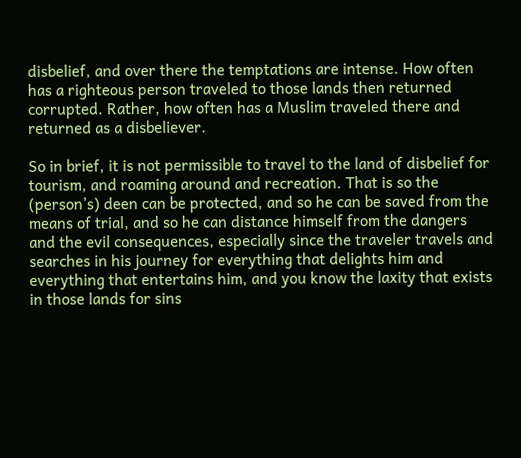disbelief, and over there the temptations are intense. How often has a righteous person traveled to those lands then returned corrupted. Rather, how often has a Muslim traveled there and returned as a disbeliever.

So in brief, it is not permissible to travel to the land of disbelief for tourism, and roaming around and recreation. That is so the (person’s) deen can be protected, and so he can be saved from the means of trial, and so he can distance himself from the dangers and the evil consequences, especially since the traveler travels and searches in his journey for everything that delights him and everything that entertains him, and you know the laxity that exists in those lands for sins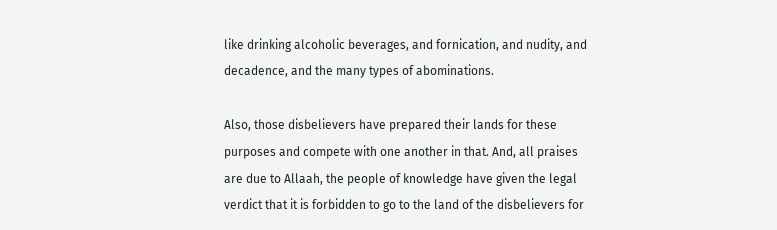like drinking alcoholic beverages, and fornication, and nudity, and decadence, and the many types of abominations.

Also, those disbelievers have prepared their lands for these purposes and compete with one another in that. And, all praises are due to Allaah, the people of knowledge have given the legal verdict that it is forbidden to go to the land of the disbelievers for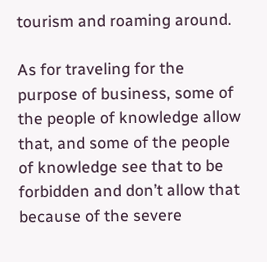tourism and roaming around.

As for traveling for the purpose of business, some of the people of knowledge allow that, and some of the people of knowledge see that to be forbidden and don’t allow that because of the severe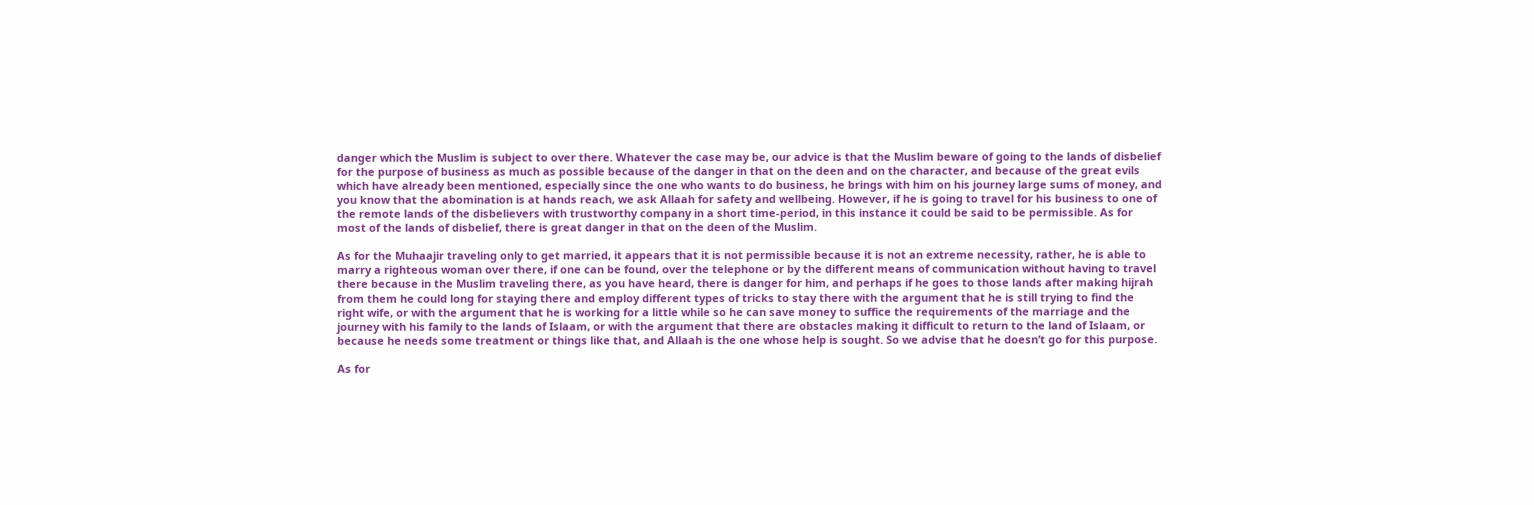danger which the Muslim is subject to over there. Whatever the case may be, our advice is that the Muslim beware of going to the lands of disbelief for the purpose of business as much as possible because of the danger in that on the deen and on the character, and because of the great evils which have already been mentioned, especially since the one who wants to do business, he brings with him on his journey large sums of money, and you know that the abomination is at hands reach, we ask Allaah for safety and wellbeing. However, if he is going to travel for his business to one of the remote lands of the disbelievers with trustworthy company in a short time-period, in this instance it could be said to be permissible. As for most of the lands of disbelief, there is great danger in that on the deen of the Muslim.

As for the Muhaajir traveling only to get married, it appears that it is not permissible because it is not an extreme necessity, rather, he is able to marry a righteous woman over there, if one can be found, over the telephone or by the different means of communication without having to travel there because in the Muslim traveling there, as you have heard, there is danger for him, and perhaps if he goes to those lands after making hijrah from them he could long for staying there and employ different types of tricks to stay there with the argument that he is still trying to find the right wife, or with the argument that he is working for a little while so he can save money to suffice the requirements of the marriage and the journey with his family to the lands of Islaam, or with the argument that there are obstacles making it difficult to return to the land of Islaam, or because he needs some treatment or things like that, and Allaah is the one whose help is sought. So we advise that he doesn’t go for this purpose.

As for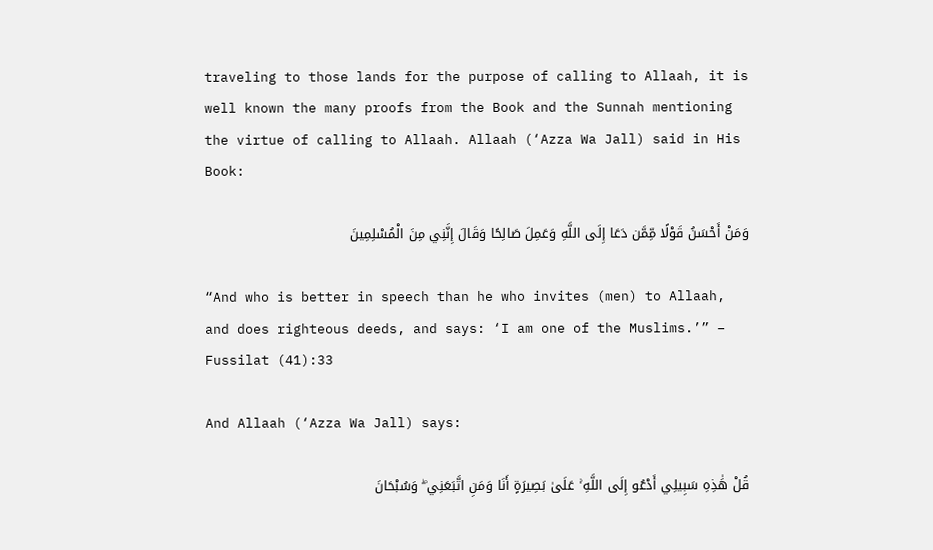traveling to those lands for the purpose of calling to Allaah, it is well known the many proofs from the Book and the Sunnah mentioning the virtue of calling to Allaah. Allaah (‘Azza Wa Jall) said in His Book:

وَمَنْ أَحْسَنُ قَوْلًا مِّمَّن دَعَا إِلَى اللَّهِ وَعَمِلَ صَالِحًا وَقَالَ إِنَّنِي مِنَ الْمُسْلِمِينَ

“And who is better in speech than he who invites (men) to Allaah, and does righteous deeds, and says: ‘I am one of the Muslims.’” – Fussilat (41):33

And Allaah (‘Azza Wa Jall) says:

قُلْ هَٰذِهِ سَبِيلِي أَدْعُو إِلَى اللَّهِ ۚ عَلَىٰ بَصِيرَةٍ أَنَا وَمَنِ اتَّبَعَنِي ۖ وَسُبْحَانَ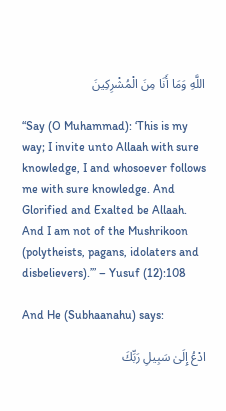اللَّهِ وَمَا أَنَا مِنَ الْمُشْرِكِينَ

“Say (O Muhammad): ‘This is my way; I invite unto Allaah with sure knowledge, I and whosoever follows me with sure knowledge. And Glorified and Exalted be Allaah. And I am not of the Mushrikoon (polytheists, pagans, idolaters and disbelievers).’” – Yusuf (12):108

And He (Subhaanahu) says:

ادْعُ إِلَىٰ سَبِيلِ رَبِّكَ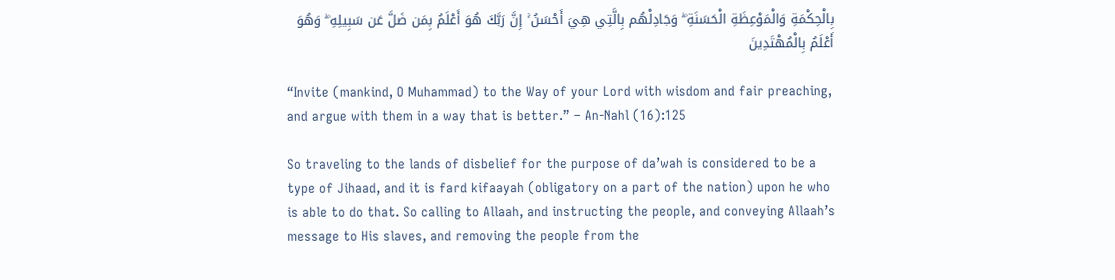بِالْحِكْمَةِ وَالْمَوْعِظَةِ الْحَسَنَةِ ۖ وَجَادِلْهُم بِالَّتِي هِيَ أَحْسَنُ ۚ إِنَّ رَبَّكَ هُوَ أَعْلَمُ بِمَن ضَلَّ عَن سَبِيلِهِ ۖ وَهُوَ أَعْلَمُ بِالْمُهْتَدِينَ

“Invite (mankind, O Muhammad) to the Way of your Lord with wisdom and fair preaching, and argue with them in a way that is better.” – An-Nahl (16):125

So traveling to the lands of disbelief for the purpose of da’wah is considered to be a type of Jihaad, and it is fard kifaayah (obligatory on a part of the nation) upon he who is able to do that. So calling to Allaah, and instructing the people, and conveying Allaah’s message to His slaves, and removing the people from the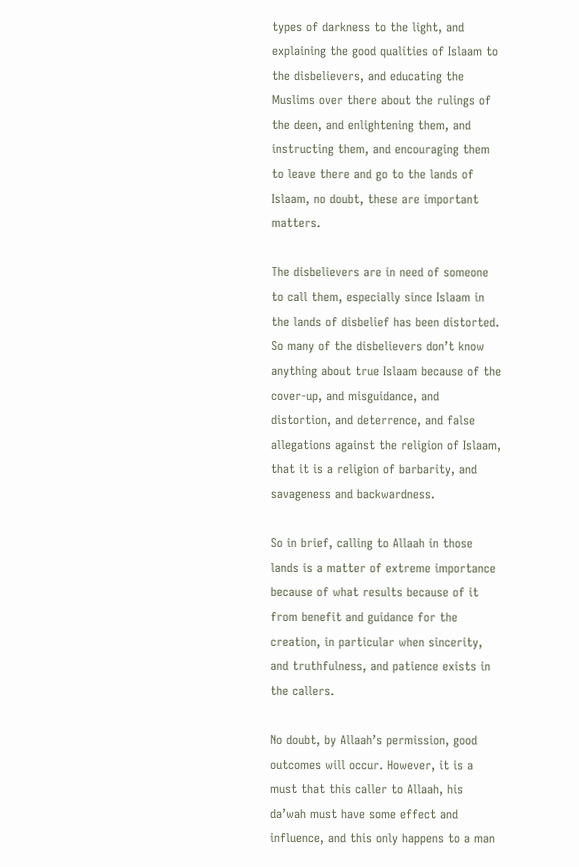types of darkness to the light, and explaining the good qualities of Islaam to the disbelievers, and educating the Muslims over there about the rulings of the deen, and enlightening them, and instructing them, and encouraging them to leave there and go to the lands of Islaam, no doubt, these are important matters.

The disbelievers are in need of someone to call them, especially since Islaam in the lands of disbelief has been distorted. So many of the disbelievers don’t know anything about true Islaam because of the cover-up, and misguidance, and distortion, and deterrence, and false allegations against the religion of Islaam, that it is a religion of barbarity, and savageness and backwardness.

So in brief, calling to Allaah in those lands is a matter of extreme importance because of what results because of it from benefit and guidance for the creation, in particular when sincerity, and truthfulness, and patience exists in the callers.

No doubt, by Allaah’s permission, good outcomes will occur. However, it is a must that this caller to Allaah, his da’wah must have some effect and influence, and this only happens to a man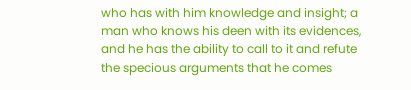who has with him knowledge and insight; a man who knows his deen with its evidences, and he has the ability to call to it and refute the specious arguments that he comes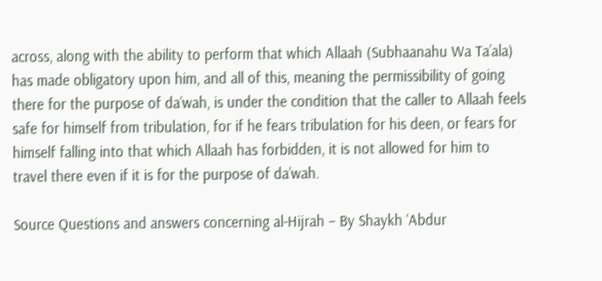across, along with the ability to perform that which Allaah (Subhaanahu Wa Ta’ala) has made obligatory upon him, and all of this, meaning the permissibility of going there for the purpose of da’wah, is under the condition that the caller to Allaah feels safe for himself from tribulation, for if he fears tribulation for his deen, or fears for himself falling into that which Allaah has forbidden, it is not allowed for him to travel there even if it is for the purpose of da’wah.

Source Questions and answers concerning al-Hijrah – By Shaykh ‘Abdur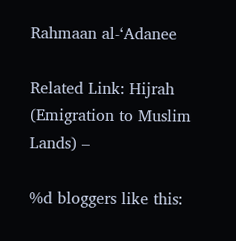Rahmaan al-‘Adanee

Related Link: Hijrah (Emigration to Muslim Lands) –

%d bloggers like this: